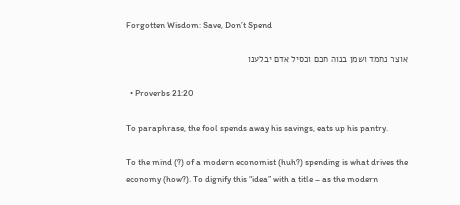Forgotten Wisdom: Save, Don’t Spend

אוצר נחמד ושמן בנוה חכם וכסיל אדם יבלענו

  • Proverbs 21:20

To paraphrase, the fool spends away his savings, eats up his pantry.

To the mind (?) of a modern economist (huh?) spending is what drives the economy (how?). To dignify this “idea” with a title – as the modern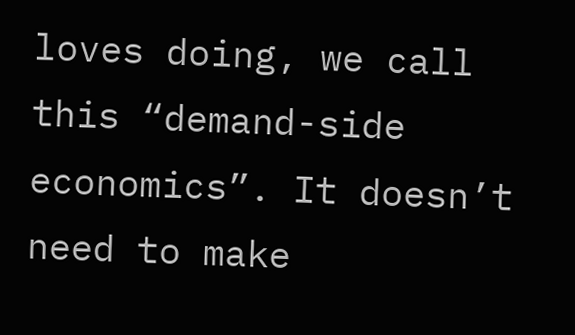loves doing, we call this “demand-side economics”. It doesn’t need to make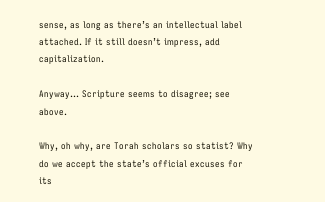sense, as long as there’s an intellectual label attached. If it still doesn’t impress, add capitalization.

Anyway… Scripture seems to disagree; see above.

Why, oh why, are Torah scholars so statist? Why do we accept the state’s official excuses for its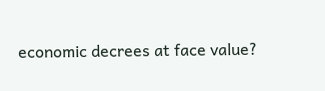economic decrees at face value?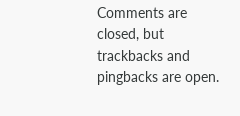Comments are closed, but trackbacks and pingbacks are open.